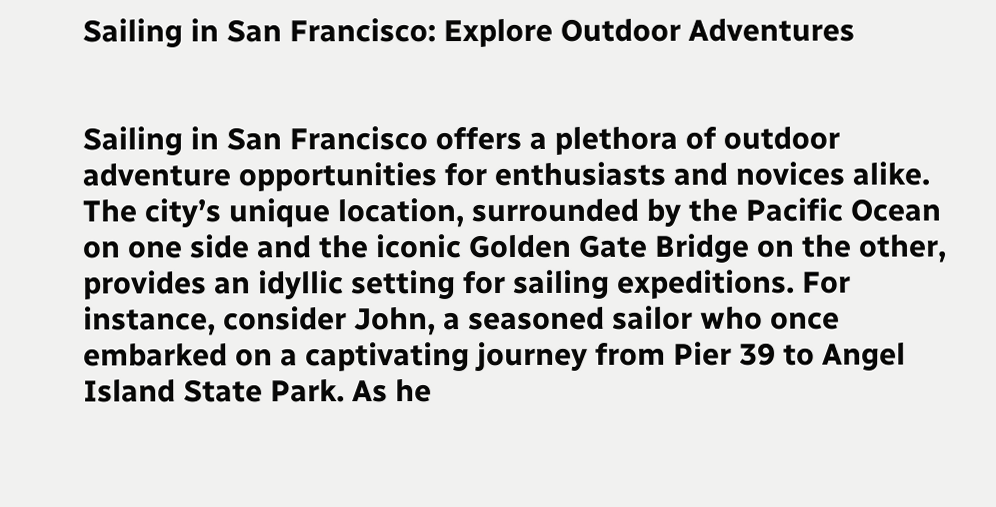Sailing in San Francisco: Explore Outdoor Adventures


Sailing in San Francisco offers a plethora of outdoor adventure opportunities for enthusiasts and novices alike. The city’s unique location, surrounded by the Pacific Ocean on one side and the iconic Golden Gate Bridge on the other, provides an idyllic setting for sailing expeditions. For instance, consider John, a seasoned sailor who once embarked on a captivating journey from Pier 39 to Angel Island State Park. As he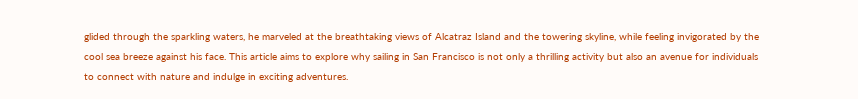glided through the sparkling waters, he marveled at the breathtaking views of Alcatraz Island and the towering skyline, while feeling invigorated by the cool sea breeze against his face. This article aims to explore why sailing in San Francisco is not only a thrilling activity but also an avenue for individuals to connect with nature and indulge in exciting adventures.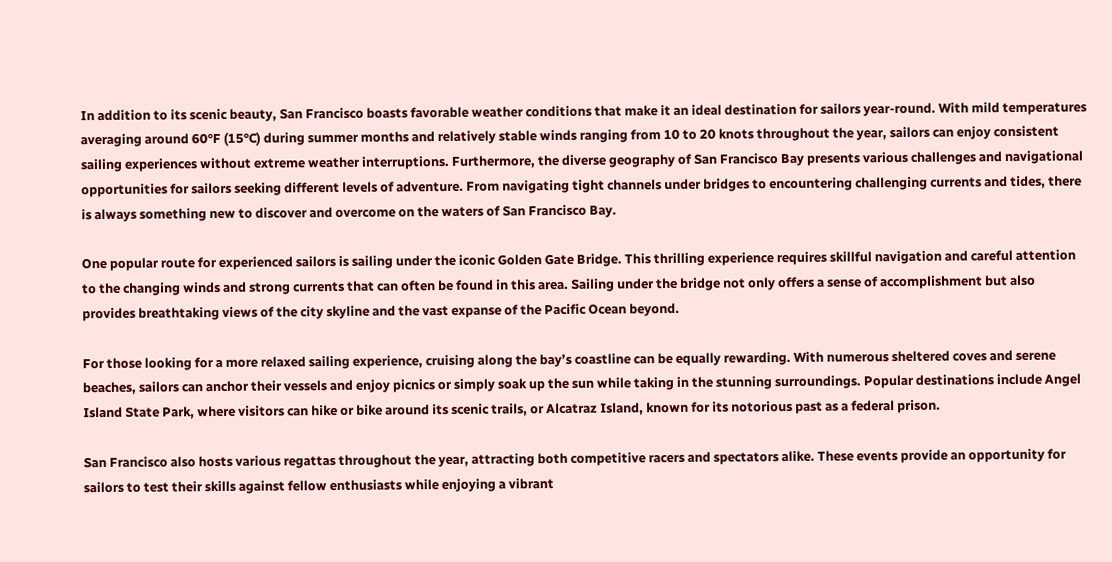In addition to its scenic beauty, San Francisco boasts favorable weather conditions that make it an ideal destination for sailors year-round. With mild temperatures averaging around 60°F (15°C) during summer months and relatively stable winds ranging from 10 to 20 knots throughout the year, sailors can enjoy consistent sailing experiences without extreme weather interruptions. Furthermore, the diverse geography of San Francisco Bay presents various challenges and navigational opportunities for sailors seeking different levels of adventure. From navigating tight channels under bridges to encountering challenging currents and tides, there is always something new to discover and overcome on the waters of San Francisco Bay.

One popular route for experienced sailors is sailing under the iconic Golden Gate Bridge. This thrilling experience requires skillful navigation and careful attention to the changing winds and strong currents that can often be found in this area. Sailing under the bridge not only offers a sense of accomplishment but also provides breathtaking views of the city skyline and the vast expanse of the Pacific Ocean beyond.

For those looking for a more relaxed sailing experience, cruising along the bay’s coastline can be equally rewarding. With numerous sheltered coves and serene beaches, sailors can anchor their vessels and enjoy picnics or simply soak up the sun while taking in the stunning surroundings. Popular destinations include Angel Island State Park, where visitors can hike or bike around its scenic trails, or Alcatraz Island, known for its notorious past as a federal prison.

San Francisco also hosts various regattas throughout the year, attracting both competitive racers and spectators alike. These events provide an opportunity for sailors to test their skills against fellow enthusiasts while enjoying a vibrant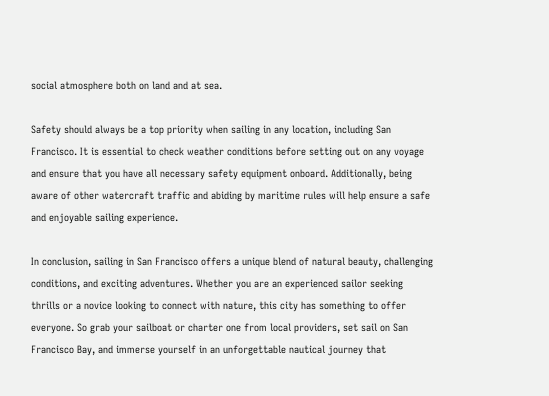social atmosphere both on land and at sea.

Safety should always be a top priority when sailing in any location, including San Francisco. It is essential to check weather conditions before setting out on any voyage and ensure that you have all necessary safety equipment onboard. Additionally, being aware of other watercraft traffic and abiding by maritime rules will help ensure a safe and enjoyable sailing experience.

In conclusion, sailing in San Francisco offers a unique blend of natural beauty, challenging conditions, and exciting adventures. Whether you are an experienced sailor seeking thrills or a novice looking to connect with nature, this city has something to offer everyone. So grab your sailboat or charter one from local providers, set sail on San Francisco Bay, and immerse yourself in an unforgettable nautical journey that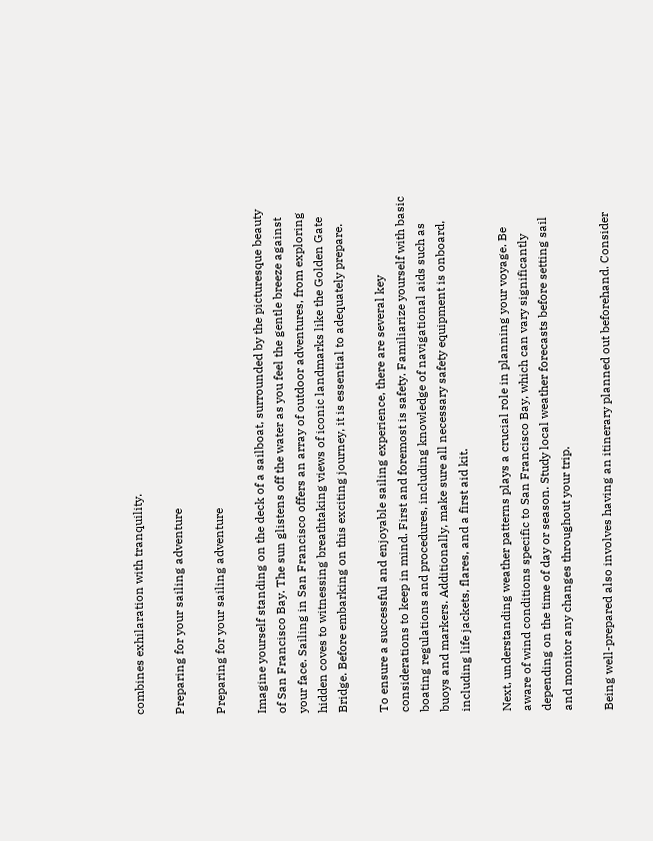combines exhilaration with tranquility.

Preparing for your sailing adventure

Preparing for your sailing adventure

Imagine yourself standing on the deck of a sailboat, surrounded by the picturesque beauty of San Francisco Bay. The sun glistens off the water as you feel the gentle breeze against your face. Sailing in San Francisco offers an array of outdoor adventures, from exploring hidden coves to witnessing breathtaking views of iconic landmarks like the Golden Gate Bridge. Before embarking on this exciting journey, it is essential to adequately prepare.

To ensure a successful and enjoyable sailing experience, there are several key considerations to keep in mind. First and foremost is safety. Familiarize yourself with basic boating regulations and procedures, including knowledge of navigational aids such as buoys and markers. Additionally, make sure all necessary safety equipment is onboard, including life jackets, flares, and a first aid kit.

Next, understanding weather patterns plays a crucial role in planning your voyage. Be aware of wind conditions specific to San Francisco Bay, which can vary significantly depending on the time of day or season. Study local weather forecasts before setting sail and monitor any changes throughout your trip.

Being well-prepared also involves having an itinerary planned out beforehand. Consider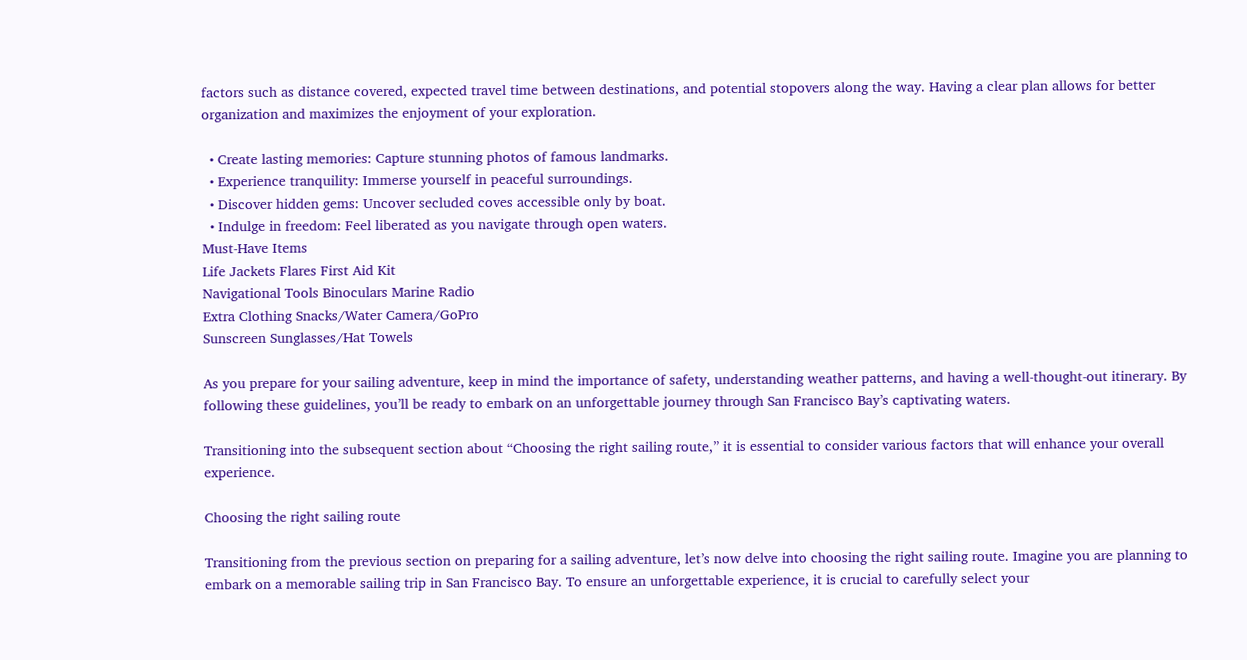factors such as distance covered, expected travel time between destinations, and potential stopovers along the way. Having a clear plan allows for better organization and maximizes the enjoyment of your exploration.

  • Create lasting memories: Capture stunning photos of famous landmarks.
  • Experience tranquility: Immerse yourself in peaceful surroundings.
  • Discover hidden gems: Uncover secluded coves accessible only by boat.
  • Indulge in freedom: Feel liberated as you navigate through open waters.
Must-Have Items
Life Jackets Flares First Aid Kit
Navigational Tools Binoculars Marine Radio
Extra Clothing Snacks/Water Camera/GoPro
Sunscreen Sunglasses/Hat Towels

As you prepare for your sailing adventure, keep in mind the importance of safety, understanding weather patterns, and having a well-thought-out itinerary. By following these guidelines, you’ll be ready to embark on an unforgettable journey through San Francisco Bay’s captivating waters.

Transitioning into the subsequent section about “Choosing the right sailing route,” it is essential to consider various factors that will enhance your overall experience.

Choosing the right sailing route

Transitioning from the previous section on preparing for a sailing adventure, let’s now delve into choosing the right sailing route. Imagine you are planning to embark on a memorable sailing trip in San Francisco Bay. To ensure an unforgettable experience, it is crucial to carefully select your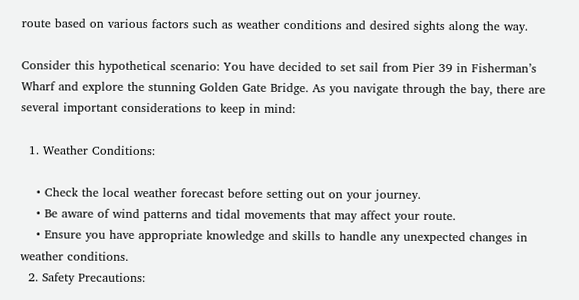route based on various factors such as weather conditions and desired sights along the way.

Consider this hypothetical scenario: You have decided to set sail from Pier 39 in Fisherman’s Wharf and explore the stunning Golden Gate Bridge. As you navigate through the bay, there are several important considerations to keep in mind:

  1. Weather Conditions:

    • Check the local weather forecast before setting out on your journey.
    • Be aware of wind patterns and tidal movements that may affect your route.
    • Ensure you have appropriate knowledge and skills to handle any unexpected changes in weather conditions.
  2. Safety Precautions: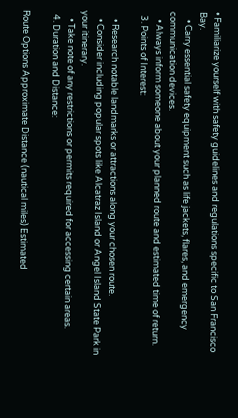• Familiarize yourself with safety guidelines and regulations specific to San Francisco Bay.
    • Carry essential safety equipment such as life jackets, flares, and emergency communication devices.
    • Always inform someone about your planned route and estimated time of return.
  3. Points of Interest:

    • Research notable landmarks or attractions along your chosen route.
    • Consider including popular spots like Alcatraz Island or Angel Island State Park in your itinerary.
    • Take note of any restrictions or permits required for accessing certain areas.
  4. Duration and Distance:

Route Options Approximate Distance (nautical miles) Estimated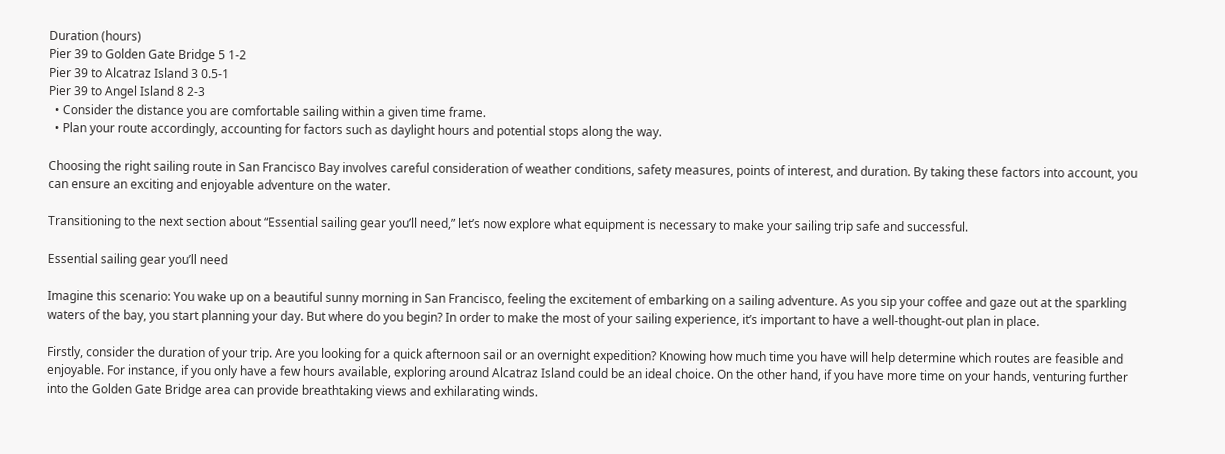Duration (hours)
Pier 39 to Golden Gate Bridge 5 1-2
Pier 39 to Alcatraz Island 3 0.5-1
Pier 39 to Angel Island 8 2-3
  • Consider the distance you are comfortable sailing within a given time frame.
  • Plan your route accordingly, accounting for factors such as daylight hours and potential stops along the way.

Choosing the right sailing route in San Francisco Bay involves careful consideration of weather conditions, safety measures, points of interest, and duration. By taking these factors into account, you can ensure an exciting and enjoyable adventure on the water.

Transitioning to the next section about “Essential sailing gear you’ll need,” let’s now explore what equipment is necessary to make your sailing trip safe and successful.

Essential sailing gear you’ll need

Imagine this scenario: You wake up on a beautiful sunny morning in San Francisco, feeling the excitement of embarking on a sailing adventure. As you sip your coffee and gaze out at the sparkling waters of the bay, you start planning your day. But where do you begin? In order to make the most of your sailing experience, it’s important to have a well-thought-out plan in place.

Firstly, consider the duration of your trip. Are you looking for a quick afternoon sail or an overnight expedition? Knowing how much time you have will help determine which routes are feasible and enjoyable. For instance, if you only have a few hours available, exploring around Alcatraz Island could be an ideal choice. On the other hand, if you have more time on your hands, venturing further into the Golden Gate Bridge area can provide breathtaking views and exhilarating winds.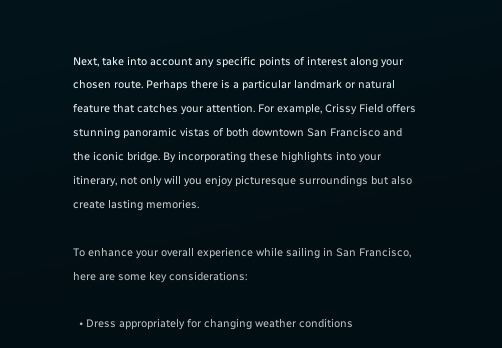Next, take into account any specific points of interest along your chosen route. Perhaps there is a particular landmark or natural feature that catches your attention. For example, Crissy Field offers stunning panoramic vistas of both downtown San Francisco and the iconic bridge. By incorporating these highlights into your itinerary, not only will you enjoy picturesque surroundings but also create lasting memories.

To enhance your overall experience while sailing in San Francisco, here are some key considerations:

  • Dress appropriately for changing weather conditions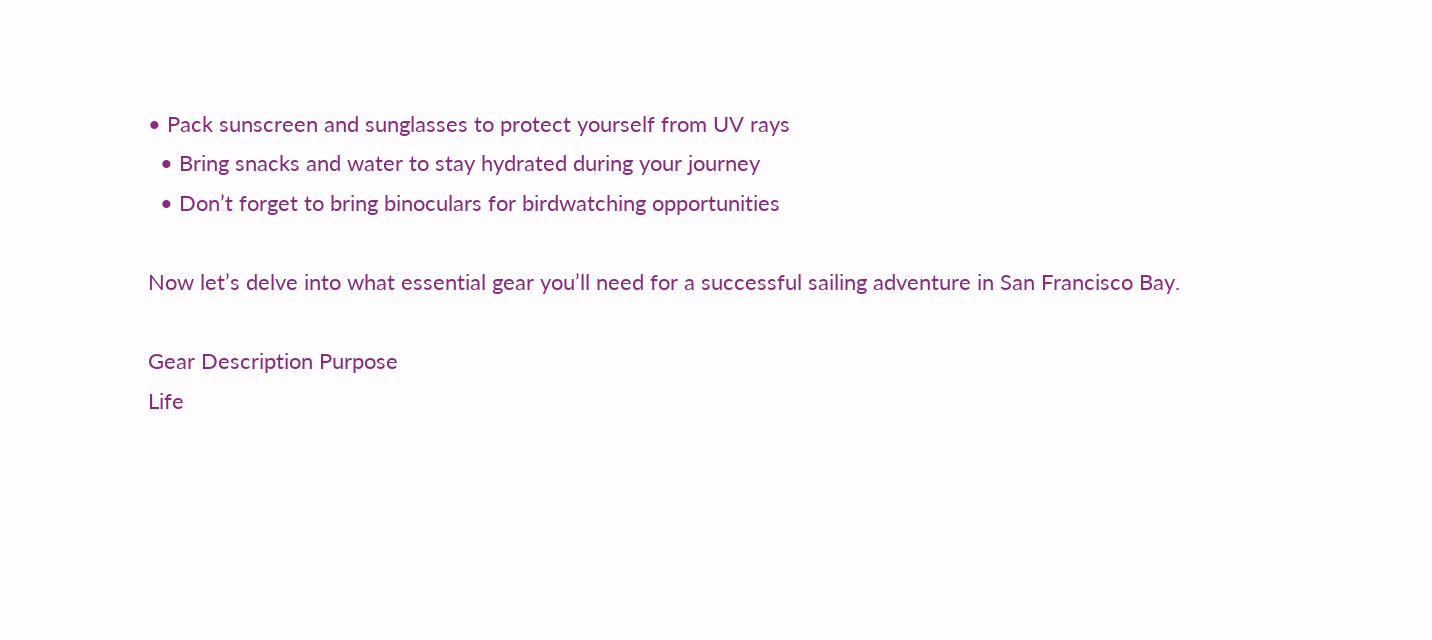• Pack sunscreen and sunglasses to protect yourself from UV rays
  • Bring snacks and water to stay hydrated during your journey
  • Don’t forget to bring binoculars for birdwatching opportunities

Now let’s delve into what essential gear you’ll need for a successful sailing adventure in San Francisco Bay.

Gear Description Purpose
Life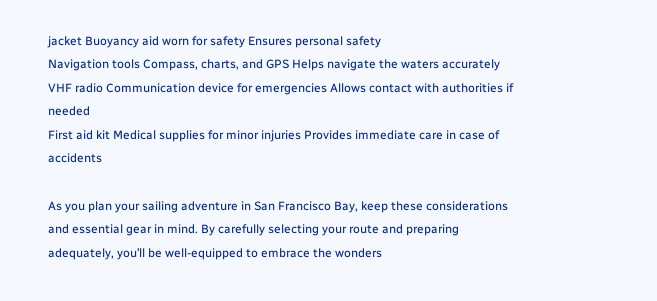jacket Buoyancy aid worn for safety Ensures personal safety
Navigation tools Compass, charts, and GPS Helps navigate the waters accurately
VHF radio Communication device for emergencies Allows contact with authorities if needed
First aid kit Medical supplies for minor injuries Provides immediate care in case of accidents

As you plan your sailing adventure in San Francisco Bay, keep these considerations and essential gear in mind. By carefully selecting your route and preparing adequately, you’ll be well-equipped to embrace the wonders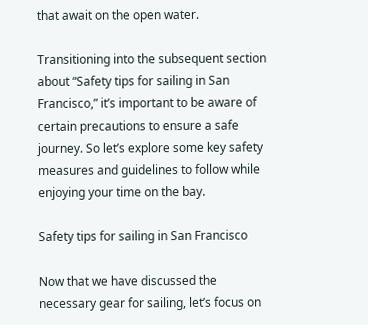that await on the open water.

Transitioning into the subsequent section about “Safety tips for sailing in San Francisco,” it’s important to be aware of certain precautions to ensure a safe journey. So let’s explore some key safety measures and guidelines to follow while enjoying your time on the bay.

Safety tips for sailing in San Francisco

Now that we have discussed the necessary gear for sailing, let’s focus on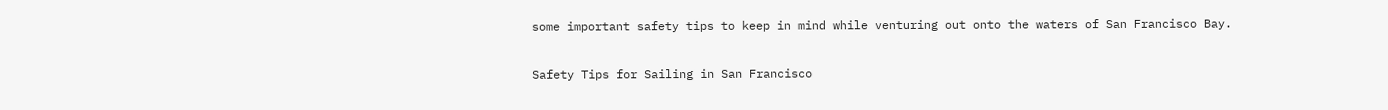some important safety tips to keep in mind while venturing out onto the waters of San Francisco Bay.

Safety Tips for Sailing in San Francisco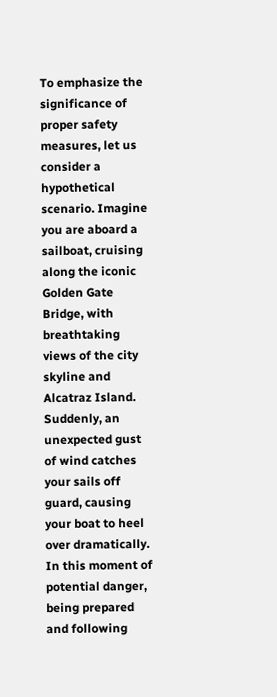To emphasize the significance of proper safety measures, let us consider a hypothetical scenario. Imagine you are aboard a sailboat, cruising along the iconic Golden Gate Bridge, with breathtaking views of the city skyline and Alcatraz Island. Suddenly, an unexpected gust of wind catches your sails off guard, causing your boat to heel over dramatically. In this moment of potential danger, being prepared and following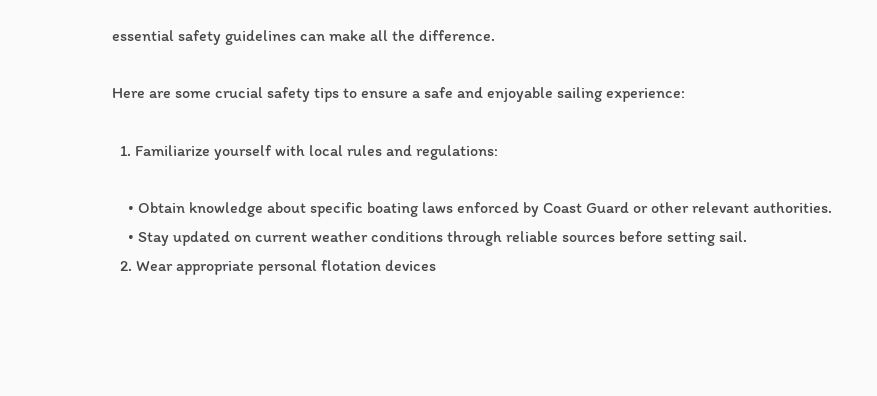essential safety guidelines can make all the difference.

Here are some crucial safety tips to ensure a safe and enjoyable sailing experience:

  1. Familiarize yourself with local rules and regulations:

    • Obtain knowledge about specific boating laws enforced by Coast Guard or other relevant authorities.
    • Stay updated on current weather conditions through reliable sources before setting sail.
  2. Wear appropriate personal flotation devices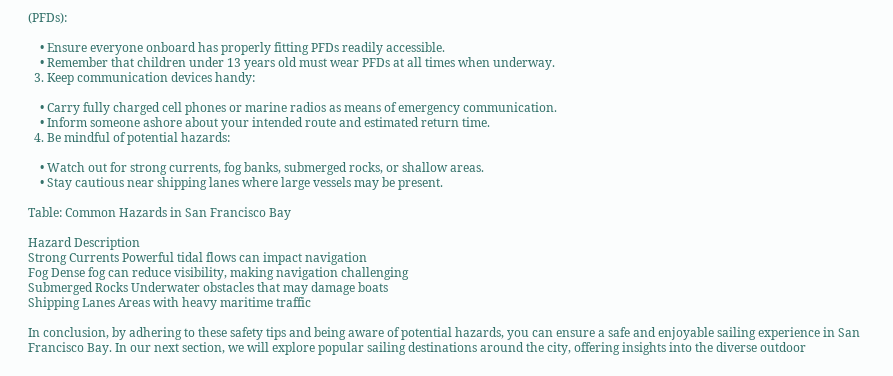(PFDs):

    • Ensure everyone onboard has properly fitting PFDs readily accessible.
    • Remember that children under 13 years old must wear PFDs at all times when underway.
  3. Keep communication devices handy:

    • Carry fully charged cell phones or marine radios as means of emergency communication.
    • Inform someone ashore about your intended route and estimated return time.
  4. Be mindful of potential hazards:

    • Watch out for strong currents, fog banks, submerged rocks, or shallow areas.
    • Stay cautious near shipping lanes where large vessels may be present.

Table: Common Hazards in San Francisco Bay

Hazard Description
Strong Currents Powerful tidal flows can impact navigation
Fog Dense fog can reduce visibility, making navigation challenging
Submerged Rocks Underwater obstacles that may damage boats
Shipping Lanes Areas with heavy maritime traffic

In conclusion, by adhering to these safety tips and being aware of potential hazards, you can ensure a safe and enjoyable sailing experience in San Francisco Bay. In our next section, we will explore popular sailing destinations around the city, offering insights into the diverse outdoor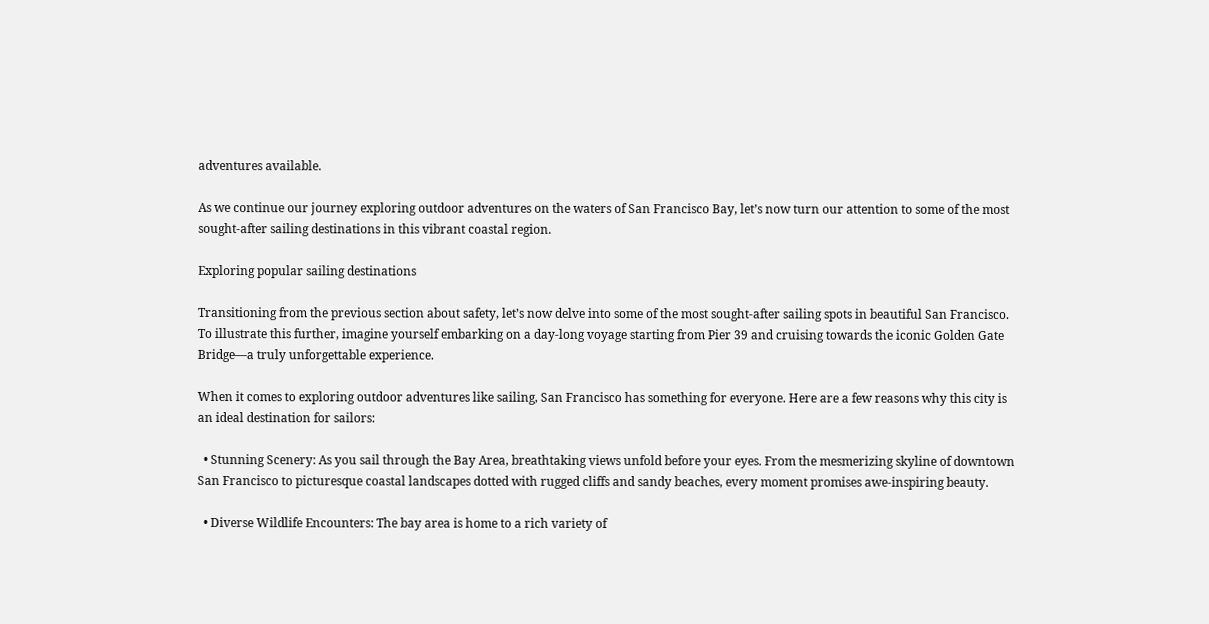adventures available.

As we continue our journey exploring outdoor adventures on the waters of San Francisco Bay, let’s now turn our attention to some of the most sought-after sailing destinations in this vibrant coastal region.

Exploring popular sailing destinations

Transitioning from the previous section about safety, let’s now delve into some of the most sought-after sailing spots in beautiful San Francisco. To illustrate this further, imagine yourself embarking on a day-long voyage starting from Pier 39 and cruising towards the iconic Golden Gate Bridge—a truly unforgettable experience.

When it comes to exploring outdoor adventures like sailing, San Francisco has something for everyone. Here are a few reasons why this city is an ideal destination for sailors:

  • Stunning Scenery: As you sail through the Bay Area, breathtaking views unfold before your eyes. From the mesmerizing skyline of downtown San Francisco to picturesque coastal landscapes dotted with rugged cliffs and sandy beaches, every moment promises awe-inspiring beauty.

  • Diverse Wildlife Encounters: The bay area is home to a rich variety of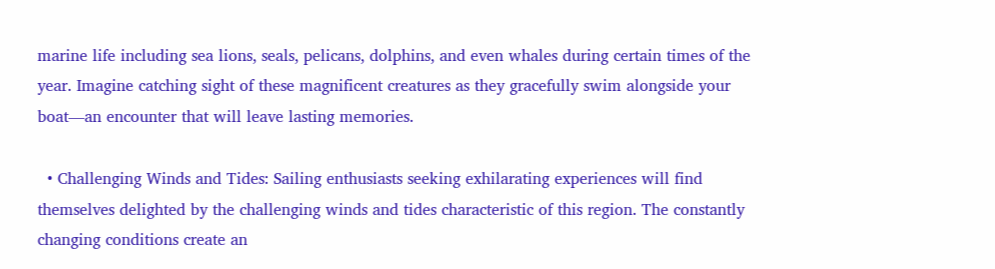marine life including sea lions, seals, pelicans, dolphins, and even whales during certain times of the year. Imagine catching sight of these magnificent creatures as they gracefully swim alongside your boat—an encounter that will leave lasting memories.

  • Challenging Winds and Tides: Sailing enthusiasts seeking exhilarating experiences will find themselves delighted by the challenging winds and tides characteristic of this region. The constantly changing conditions create an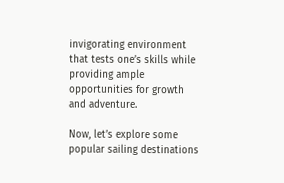invigorating environment that tests one’s skills while providing ample opportunities for growth and adventure.

Now, let’s explore some popular sailing destinations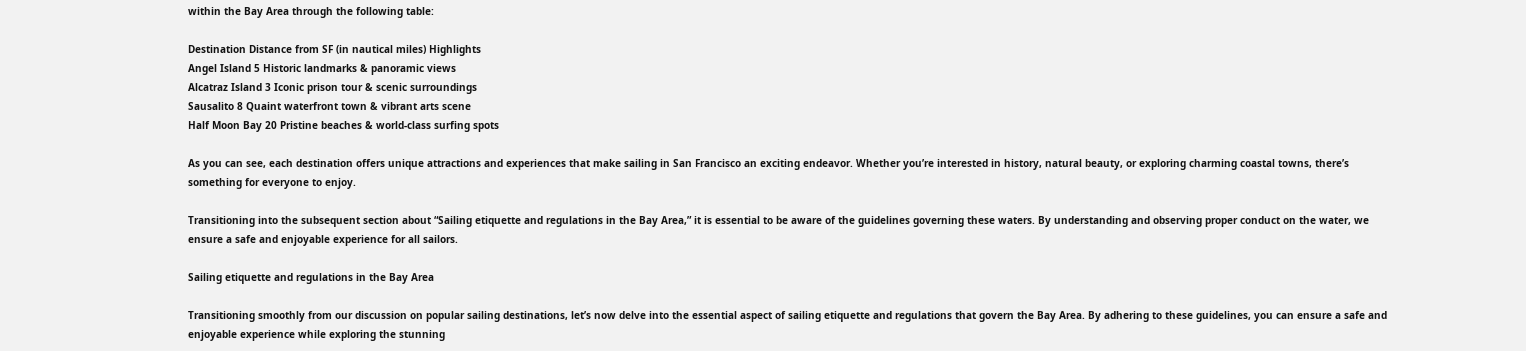within the Bay Area through the following table:

Destination Distance from SF (in nautical miles) Highlights
Angel Island 5 Historic landmarks & panoramic views
Alcatraz Island 3 Iconic prison tour & scenic surroundings
Sausalito 8 Quaint waterfront town & vibrant arts scene
Half Moon Bay 20 Pristine beaches & world-class surfing spots

As you can see, each destination offers unique attractions and experiences that make sailing in San Francisco an exciting endeavor. Whether you’re interested in history, natural beauty, or exploring charming coastal towns, there’s something for everyone to enjoy.

Transitioning into the subsequent section about “Sailing etiquette and regulations in the Bay Area,” it is essential to be aware of the guidelines governing these waters. By understanding and observing proper conduct on the water, we ensure a safe and enjoyable experience for all sailors.

Sailing etiquette and regulations in the Bay Area

Transitioning smoothly from our discussion on popular sailing destinations, let’s now delve into the essential aspect of sailing etiquette and regulations that govern the Bay Area. By adhering to these guidelines, you can ensure a safe and enjoyable experience while exploring the stunning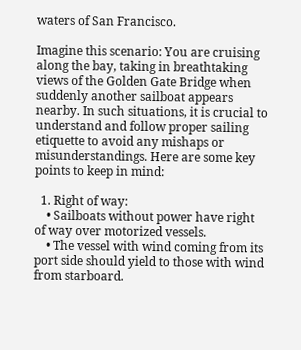waters of San Francisco.

Imagine this scenario: You are cruising along the bay, taking in breathtaking views of the Golden Gate Bridge when suddenly another sailboat appears nearby. In such situations, it is crucial to understand and follow proper sailing etiquette to avoid any mishaps or misunderstandings. Here are some key points to keep in mind:

  1. Right of way:
    • Sailboats without power have right of way over motorized vessels.
    • The vessel with wind coming from its port side should yield to those with wind from starboard.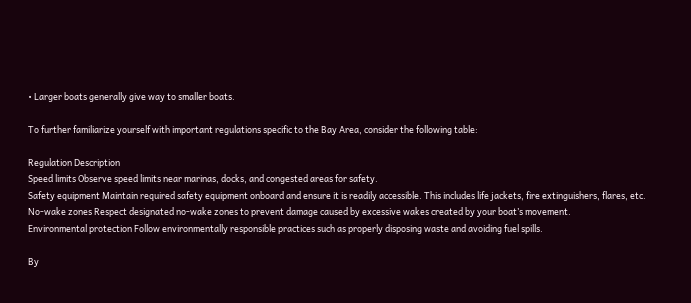• Larger boats generally give way to smaller boats.

To further familiarize yourself with important regulations specific to the Bay Area, consider the following table:

Regulation Description
Speed limits Observe speed limits near marinas, docks, and congested areas for safety.
Safety equipment Maintain required safety equipment onboard and ensure it is readily accessible. This includes life jackets, fire extinguishers, flares, etc.
No-wake zones Respect designated no-wake zones to prevent damage caused by excessive wakes created by your boat’s movement.
Environmental protection Follow environmentally responsible practices such as properly disposing waste and avoiding fuel spills.

By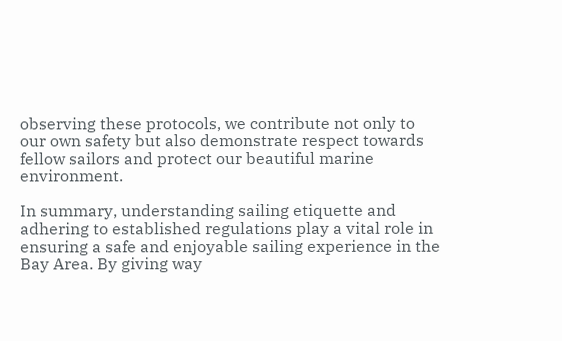observing these protocols, we contribute not only to our own safety but also demonstrate respect towards fellow sailors and protect our beautiful marine environment.

In summary, understanding sailing etiquette and adhering to established regulations play a vital role in ensuring a safe and enjoyable sailing experience in the Bay Area. By giving way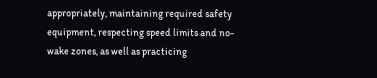appropriately, maintaining required safety equipment, respecting speed limits and no-wake zones, as well as practicing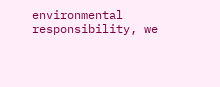environmental responsibility, we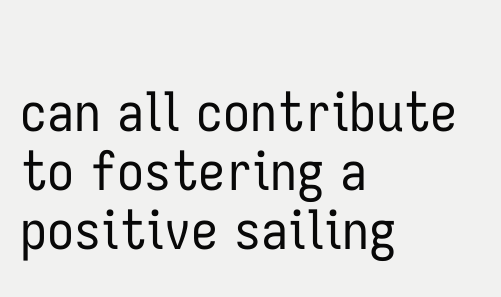can all contribute to fostering a positive sailing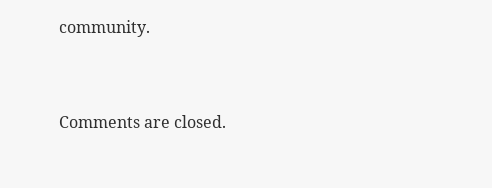community.


Comments are closed.